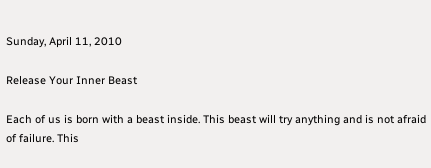Sunday, April 11, 2010

Release Your Inner Beast

Each of us is born with a beast inside. This beast will try anything and is not afraid of failure. This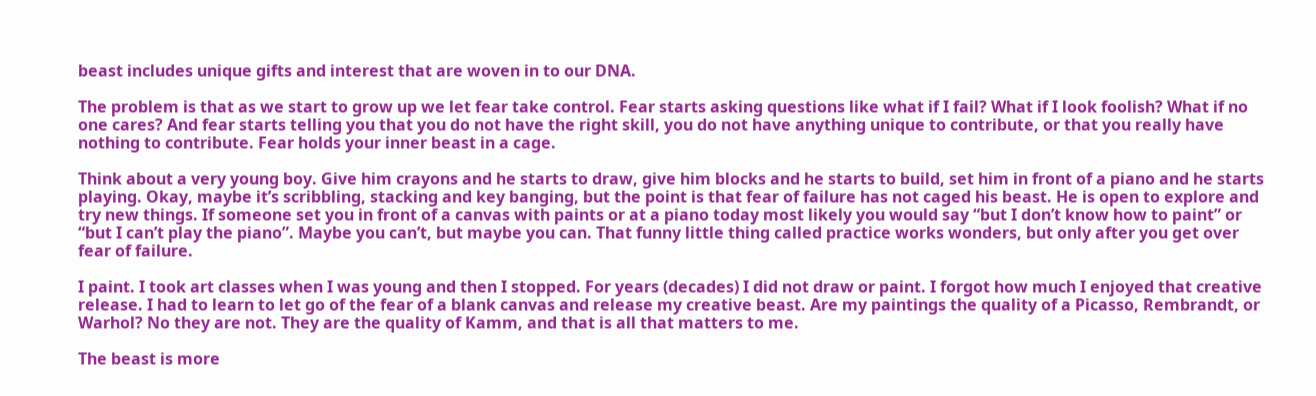beast includes unique gifts and interest that are woven in to our DNA.

The problem is that as we start to grow up we let fear take control. Fear starts asking questions like what if I fail? What if I look foolish? What if no one cares? And fear starts telling you that you do not have the right skill, you do not have anything unique to contribute, or that you really have nothing to contribute. Fear holds your inner beast in a cage.

Think about a very young boy. Give him crayons and he starts to draw, give him blocks and he starts to build, set him in front of a piano and he starts playing. Okay, maybe it’s scribbling, stacking and key banging, but the point is that fear of failure has not caged his beast. He is open to explore and try new things. If someone set you in front of a canvas with paints or at a piano today most likely you would say “but I don’t know how to paint” or “but I can’t play the piano”. Maybe you can’t, but maybe you can. That funny little thing called practice works wonders, but only after you get over fear of failure.

I paint. I took art classes when I was young and then I stopped. For years (decades) I did not draw or paint. I forgot how much I enjoyed that creative release. I had to learn to let go of the fear of a blank canvas and release my creative beast. Are my paintings the quality of a Picasso, Rembrandt, or Warhol? No they are not. They are the quality of Kamm, and that is all that matters to me.

The beast is more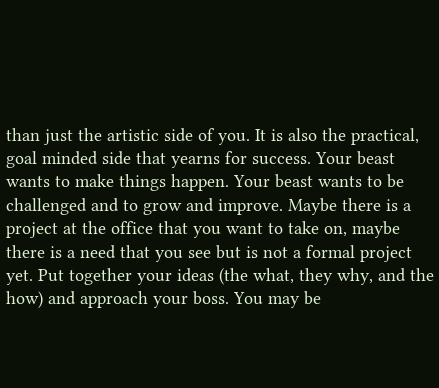than just the artistic side of you. It is also the practical, goal minded side that yearns for success. Your beast wants to make things happen. Your beast wants to be challenged and to grow and improve. Maybe there is a project at the office that you want to take on, maybe there is a need that you see but is not a formal project yet. Put together your ideas (the what, they why, and the how) and approach your boss. You may be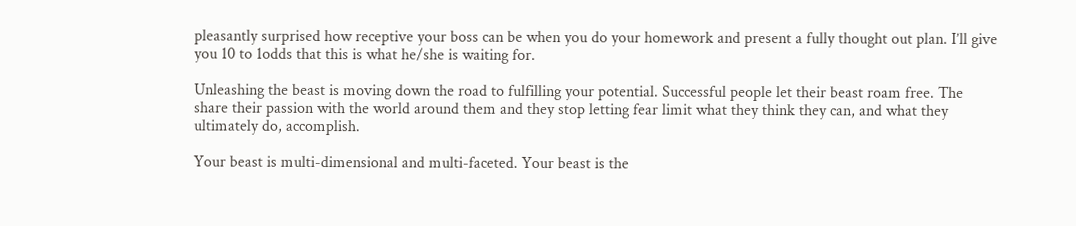pleasantly surprised how receptive your boss can be when you do your homework and present a fully thought out plan. I’ll give you 10 to 1odds that this is what he/she is waiting for.

Unleashing the beast is moving down the road to fulfilling your potential. Successful people let their beast roam free. The share their passion with the world around them and they stop letting fear limit what they think they can, and what they ultimately do, accomplish.

Your beast is multi-dimensional and multi-faceted. Your beast is the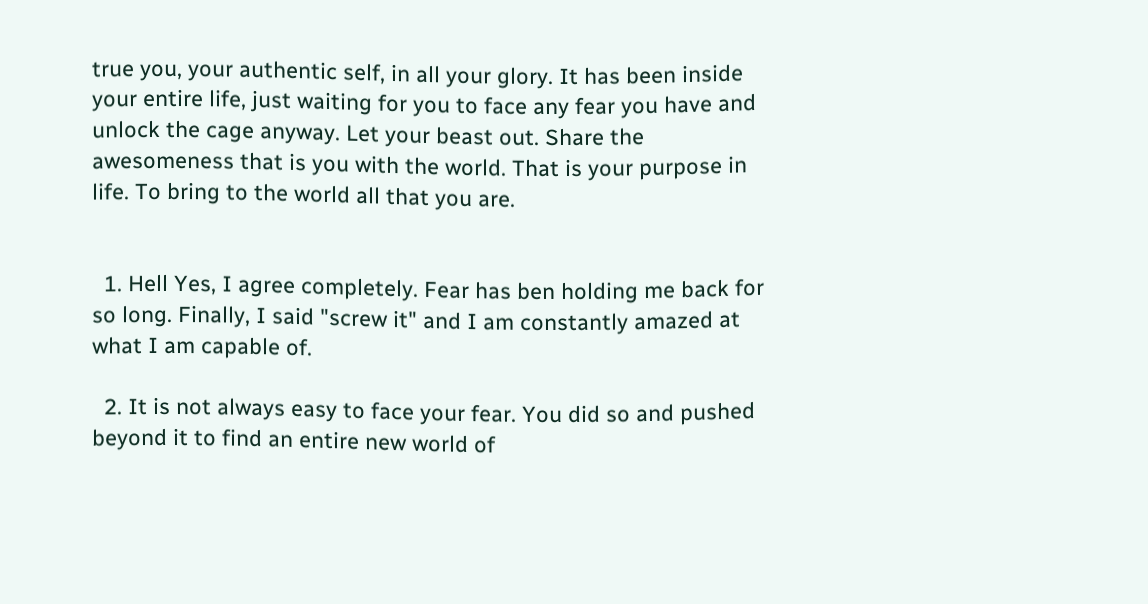true you, your authentic self, in all your glory. It has been inside your entire life, just waiting for you to face any fear you have and unlock the cage anyway. Let your beast out. Share the awesomeness that is you with the world. That is your purpose in life. To bring to the world all that you are.


  1. Hell Yes, I agree completely. Fear has ben holding me back for so long. Finally, I said "screw it" and I am constantly amazed at what I am capable of.

  2. It is not always easy to face your fear. You did so and pushed beyond it to find an entire new world of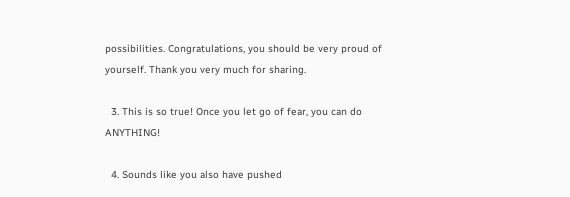possibilities. Congratulations, you should be very proud of yourself. Thank you very much for sharing.

  3. This is so true! Once you let go of fear, you can do ANYTHING!

  4. Sounds like you also have pushed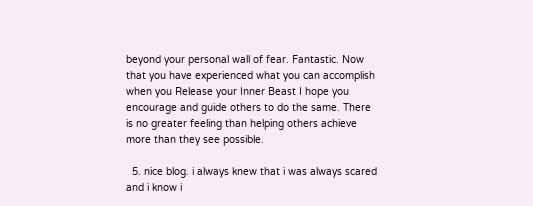beyond your personal wall of fear. Fantastic. Now that you have experienced what you can accomplish when you Release your Inner Beast I hope you encourage and guide others to do the same. There is no greater feeling than helping others achieve more than they see possible.

  5. nice blog. i always knew that i was always scared and i know i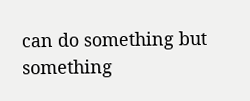can do something but something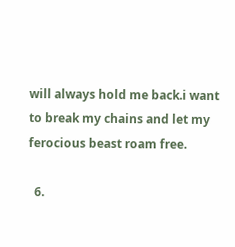will always hold me back.i want to break my chains and let my ferocious beast roam free.

  6.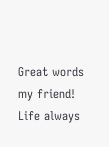Great words my friend! Life always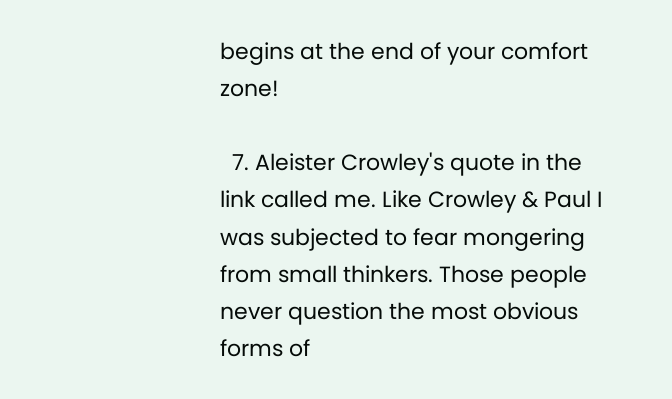begins at the end of your comfort zone!

  7. Aleister Crowley's quote in the link called me. Like Crowley & Paul I was subjected to fear mongering from small thinkers. Those people never question the most obvious forms of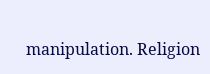manipulation. Religion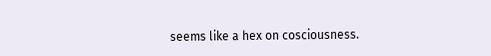seems like a hex on cosciousness.